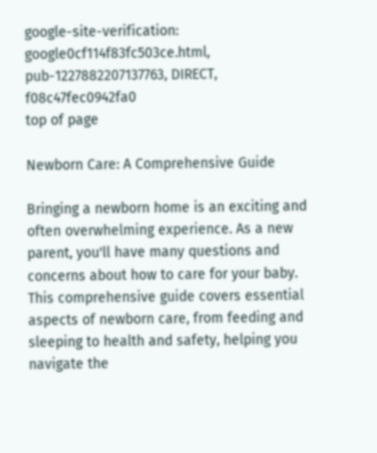google-site-verification: google0cf114f83fc503ce.html, pub-1227882207137763, DIRECT, f08c47fec0942fa0
top of page

Newborn Care: A Comprehensive Guide

Bringing a newborn home is an exciting and often overwhelming experience. As a new parent, you'll have many questions and concerns about how to care for your baby. This comprehensive guide covers essential aspects of newborn care, from feeding and sleeping to health and safety, helping you navigate the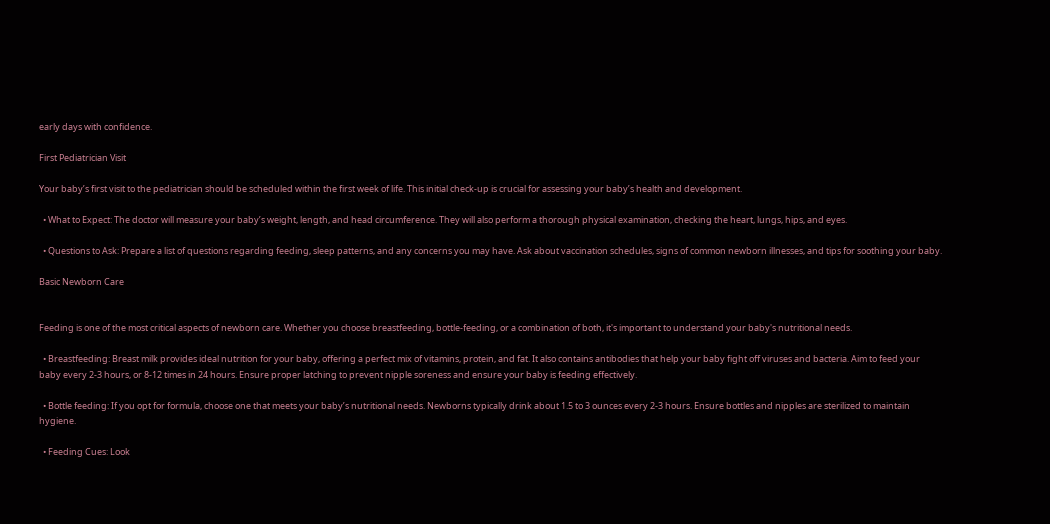early days with confidence.

First Pediatrician Visit

Your baby’s first visit to the pediatrician should be scheduled within the first week of life. This initial check-up is crucial for assessing your baby’s health and development.

  • What to Expect: The doctor will measure your baby’s weight, length, and head circumference. They will also perform a thorough physical examination, checking the heart, lungs, hips, and eyes.

  • Questions to Ask: Prepare a list of questions regarding feeding, sleep patterns, and any concerns you may have. Ask about vaccination schedules, signs of common newborn illnesses, and tips for soothing your baby.

Basic Newborn Care


Feeding is one of the most critical aspects of newborn care. Whether you choose breastfeeding, bottle-feeding, or a combination of both, it's important to understand your baby's nutritional needs.

  • Breastfeeding: Breast milk provides ideal nutrition for your baby, offering a perfect mix of vitamins, protein, and fat. It also contains antibodies that help your baby fight off viruses and bacteria. Aim to feed your baby every 2-3 hours, or 8-12 times in 24 hours. Ensure proper latching to prevent nipple soreness and ensure your baby is feeding effectively.

  • Bottle feeding: If you opt for formula, choose one that meets your baby’s nutritional needs. Newborns typically drink about 1.5 to 3 ounces every 2-3 hours. Ensure bottles and nipples are sterilized to maintain hygiene.

  • Feeding Cues: Look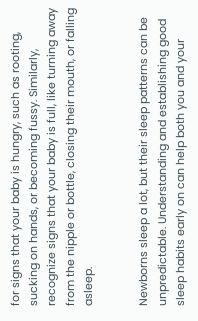for signs that your baby is hungry, such as rooting, sucking on hands, or becoming fussy. Similarly, recognize signs that your baby is full, like turning away from the nipple or bottle, closing their mouth, or falling asleep.


Newborns sleep a lot, but their sleep patterns can be unpredictable. Understanding and establishing good sleep habits early on can help both you and your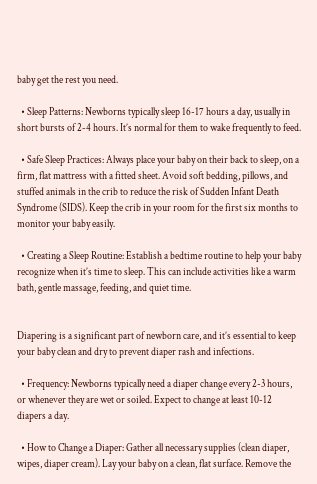baby get the rest you need.

  • Sleep Patterns: Newborns typically sleep 16-17 hours a day, usually in short bursts of 2-4 hours. It’s normal for them to wake frequently to feed.

  • Safe Sleep Practices: Always place your baby on their back to sleep, on a firm, flat mattress with a fitted sheet. Avoid soft bedding, pillows, and stuffed animals in the crib to reduce the risk of Sudden Infant Death Syndrome (SIDS). Keep the crib in your room for the first six months to monitor your baby easily.

  • Creating a Sleep Routine: Establish a bedtime routine to help your baby recognize when it’s time to sleep. This can include activities like a warm bath, gentle massage, feeding, and quiet time.


Diapering is a significant part of newborn care, and it’s essential to keep your baby clean and dry to prevent diaper rash and infections.

  • Frequency: Newborns typically need a diaper change every 2-3 hours, or whenever they are wet or soiled. Expect to change at least 10-12 diapers a day.

  • How to Change a Diaper: Gather all necessary supplies (clean diaper, wipes, diaper cream). Lay your baby on a clean, flat surface. Remove the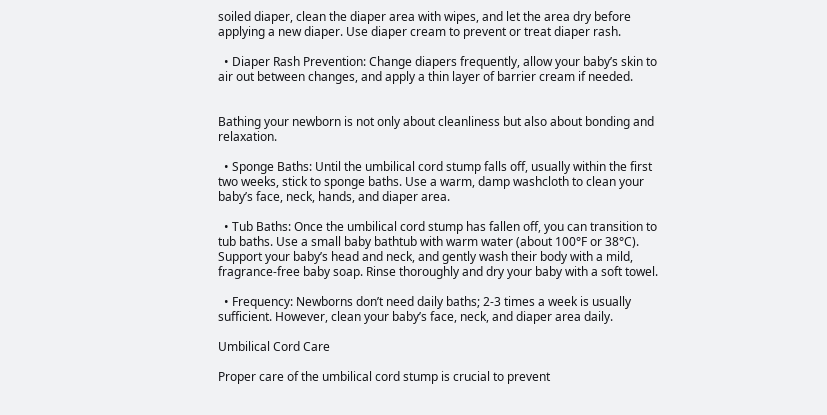soiled diaper, clean the diaper area with wipes, and let the area dry before applying a new diaper. Use diaper cream to prevent or treat diaper rash.

  • Diaper Rash Prevention: Change diapers frequently, allow your baby’s skin to air out between changes, and apply a thin layer of barrier cream if needed.


Bathing your newborn is not only about cleanliness but also about bonding and relaxation.

  • Sponge Baths: Until the umbilical cord stump falls off, usually within the first two weeks, stick to sponge baths. Use a warm, damp washcloth to clean your baby’s face, neck, hands, and diaper area.

  • Tub Baths: Once the umbilical cord stump has fallen off, you can transition to tub baths. Use a small baby bathtub with warm water (about 100°F or 38°C). Support your baby’s head and neck, and gently wash their body with a mild, fragrance-free baby soap. Rinse thoroughly and dry your baby with a soft towel.

  • Frequency: Newborns don’t need daily baths; 2-3 times a week is usually sufficient. However, clean your baby’s face, neck, and diaper area daily.

Umbilical Cord Care

Proper care of the umbilical cord stump is crucial to prevent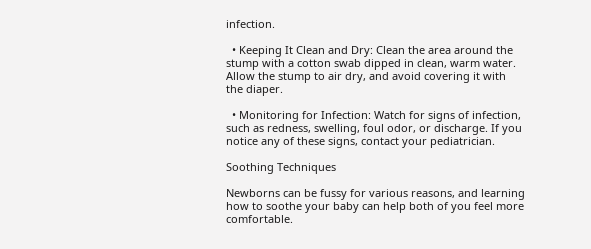infection.

  • Keeping It Clean and Dry: Clean the area around the stump with a cotton swab dipped in clean, warm water. Allow the stump to air dry, and avoid covering it with the diaper.

  • Monitoring for Infection: Watch for signs of infection, such as redness, swelling, foul odor, or discharge. If you notice any of these signs, contact your pediatrician.

Soothing Techniques

Newborns can be fussy for various reasons, and learning how to soothe your baby can help both of you feel more comfortable.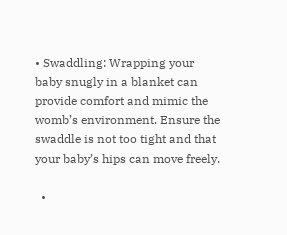• Swaddling: Wrapping your baby snugly in a blanket can provide comfort and mimic the womb’s environment. Ensure the swaddle is not too tight and that your baby’s hips can move freely.

  •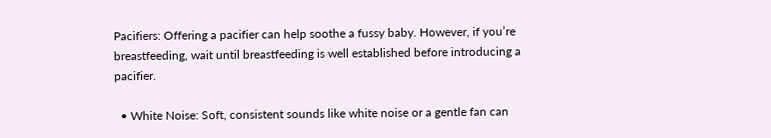Pacifiers: Offering a pacifier can help soothe a fussy baby. However, if you’re breastfeeding, wait until breastfeeding is well established before introducing a pacifier.

  • White Noise: Soft, consistent sounds like white noise or a gentle fan can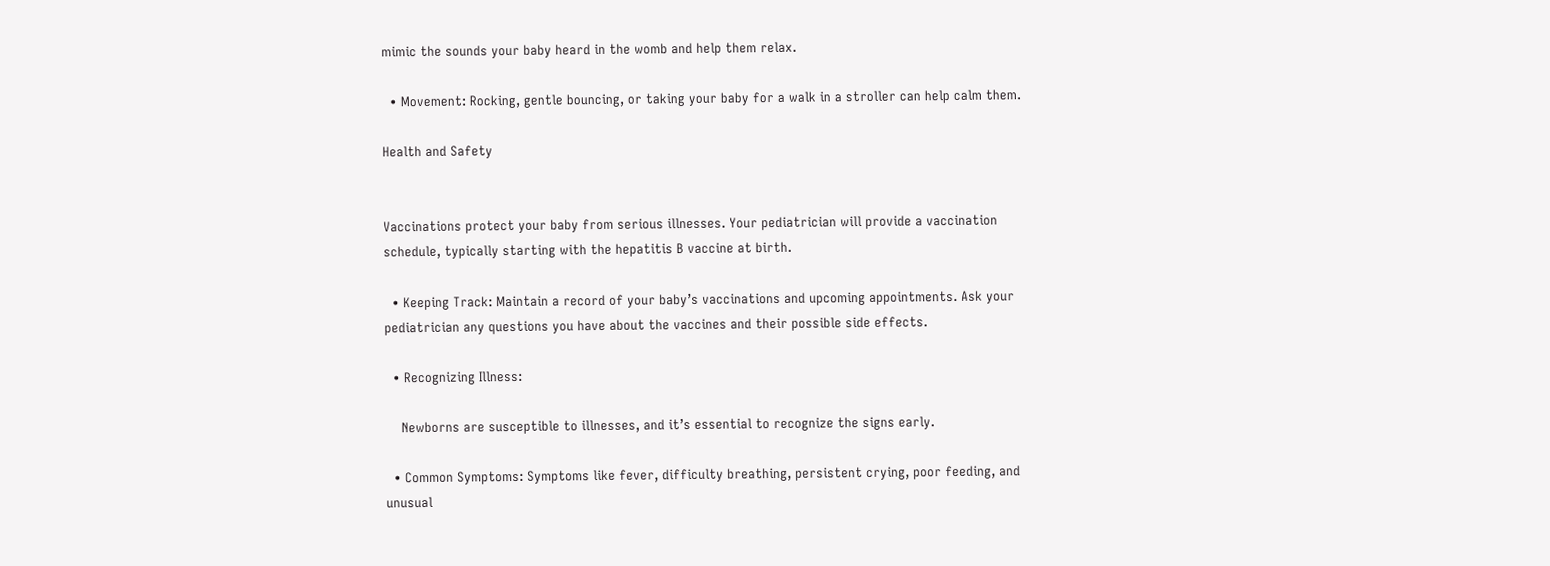mimic the sounds your baby heard in the womb and help them relax.

  • Movement: Rocking, gentle bouncing, or taking your baby for a walk in a stroller can help calm them.

Health and Safety


Vaccinations protect your baby from serious illnesses. Your pediatrician will provide a vaccination schedule, typically starting with the hepatitis B vaccine at birth.

  • Keeping Track: Maintain a record of your baby’s vaccinations and upcoming appointments. Ask your pediatrician any questions you have about the vaccines and their possible side effects.

  • Recognizing Illness:

    Newborns are susceptible to illnesses, and it’s essential to recognize the signs early.

  • Common Symptoms: Symptoms like fever, difficulty breathing, persistent crying, poor feeding, and unusual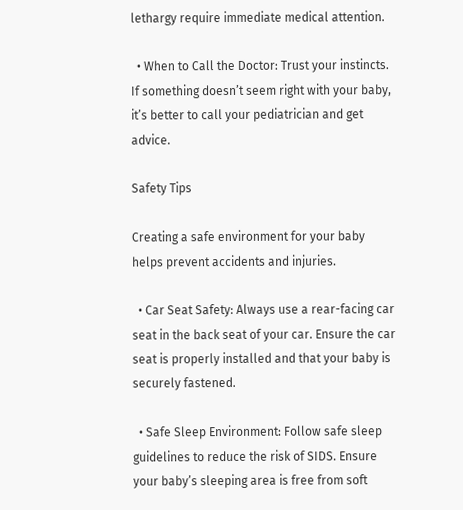lethargy require immediate medical attention.

  • When to Call the Doctor: Trust your instincts. If something doesn’t seem right with your baby, it’s better to call your pediatrician and get advice.

Safety Tips

Creating a safe environment for your baby helps prevent accidents and injuries.

  • Car Seat Safety: Always use a rear-facing car seat in the back seat of your car. Ensure the car seat is properly installed and that your baby is securely fastened.

  • Safe Sleep Environment: Follow safe sleep guidelines to reduce the risk of SIDS. Ensure your baby’s sleeping area is free from soft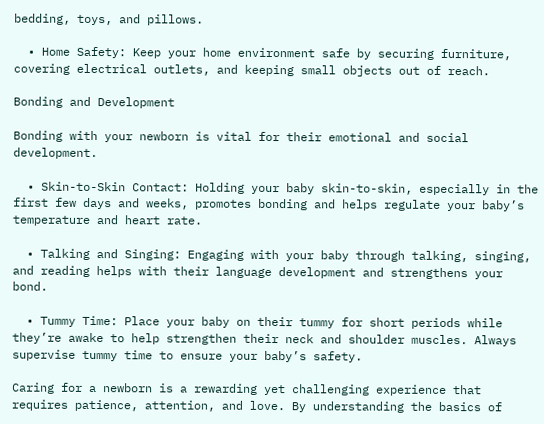bedding, toys, and pillows.

  • Home Safety: Keep your home environment safe by securing furniture, covering electrical outlets, and keeping small objects out of reach.

Bonding and Development

Bonding with your newborn is vital for their emotional and social development.

  • Skin-to-Skin Contact: Holding your baby skin-to-skin, especially in the first few days and weeks, promotes bonding and helps regulate your baby’s temperature and heart rate.

  • Talking and Singing: Engaging with your baby through talking, singing, and reading helps with their language development and strengthens your bond.

  • Tummy Time: Place your baby on their tummy for short periods while they’re awake to help strengthen their neck and shoulder muscles. Always supervise tummy time to ensure your baby’s safety.

Caring for a newborn is a rewarding yet challenging experience that requires patience, attention, and love. By understanding the basics of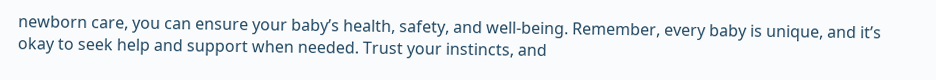newborn care, you can ensure your baby’s health, safety, and well-being. Remember, every baby is unique, and it’s okay to seek help and support when needed. Trust your instincts, and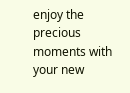enjoy the precious moments with your new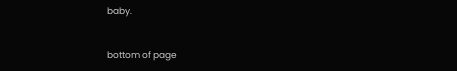baby.


bottom of page